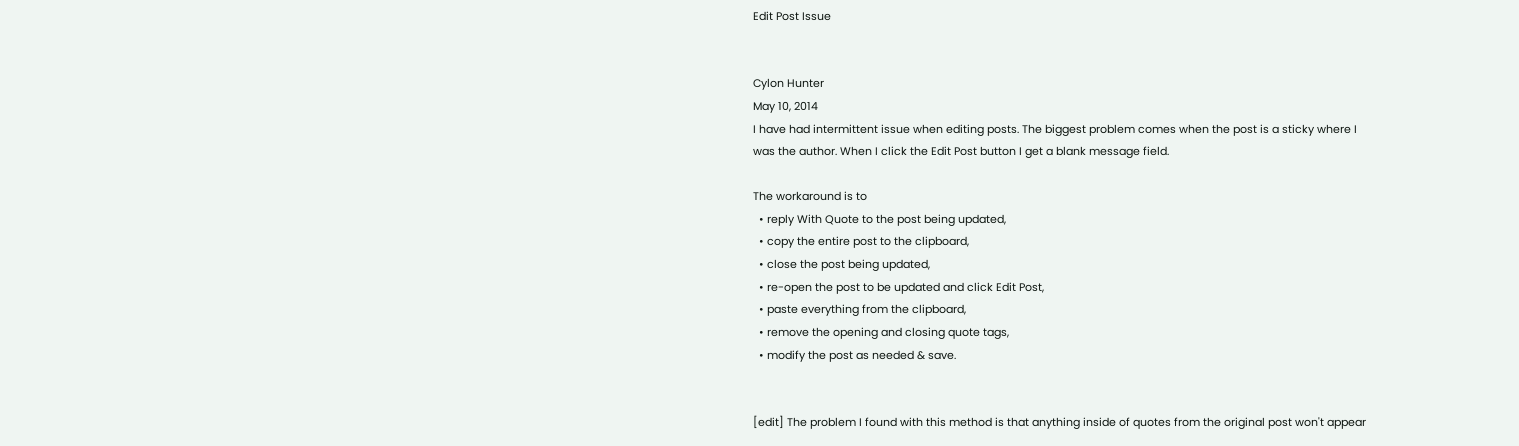Edit Post Issue


Cylon Hunter
May 10, 2014
I have had intermittent issue when editing posts. The biggest problem comes when the post is a sticky where I was the author. When I click the Edit Post button I get a blank message field.

The workaround is to
  • reply With Quote to the post being updated,
  • copy the entire post to the clipboard,
  • close the post being updated,
  • re-open the post to be updated and click Edit Post,
  • paste everything from the clipboard,
  • remove the opening and closing quote tags,
  • modify the post as needed & save.


[edit] The problem I found with this method is that anything inside of quotes from the original post won't appear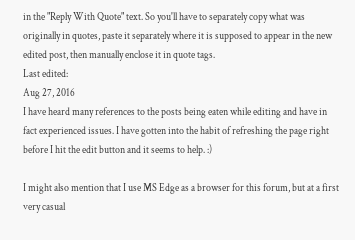in the "Reply With Quote" text. So you'll have to separately copy what was originally in quotes, paste it separately where it is supposed to appear in the new edited post, then manually enclose it in quote tags.
Last edited:
Aug 27, 2016
I have heard many references to the posts being eaten while editing and have in fact experienced issues. I have gotten into the habit of refreshing the page right before I hit the edit button and it seems to help. :)

I might also mention that I use MS Edge as a browser for this forum, but at a first very casual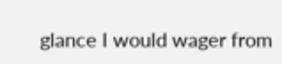glance I would wager from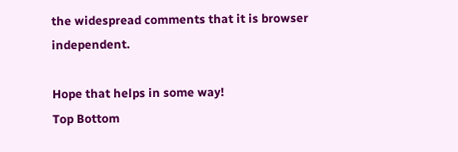the widespread comments that it is browser independent.

Hope that helps in some way!
Top Bottom